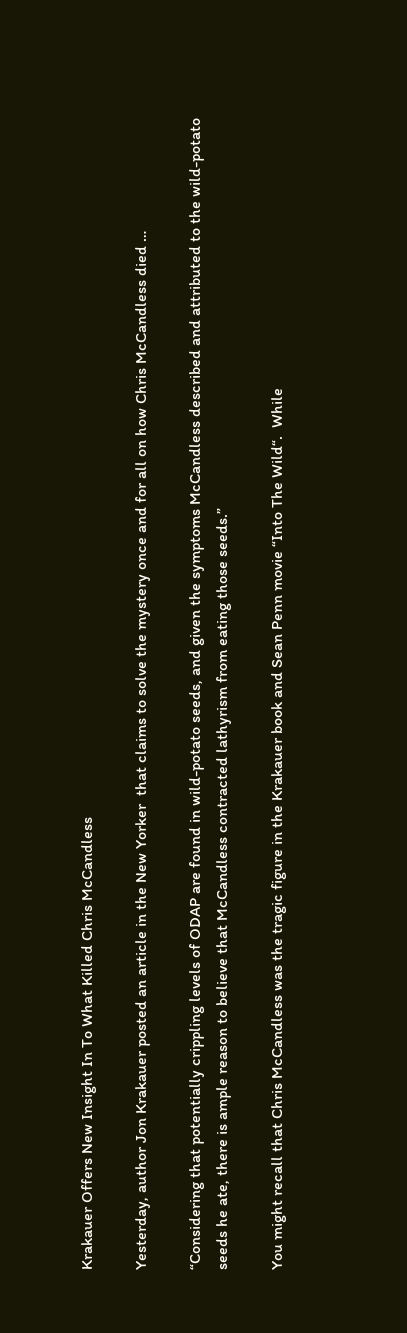Krakauer Offers New Insight In To What Killed Chris McCandless

Yesterday, author Jon Krakauer posted an article in the New Yorker  that claims to solve the mystery once and for all on how Chris McCandless died …

“Considering that potentially crippling levels of ODAP are found in wild-potato seeds, and given the symptoms McCandless described and attributed to the wild-potato seeds he ate, there is ample reason to believe that McCandless contracted lathyrism from eating those seeds.”

You might recall that Chris McCandless was the tragic figure in the Krakauer book and Sean Penn movie “Into The Wild“.  While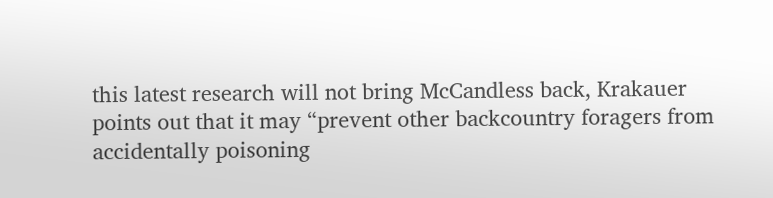this latest research will not bring McCandless back, Krakauer points out that it may “prevent other backcountry foragers from accidentally poisoning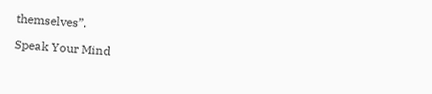themselves”.

Speak Your Mind